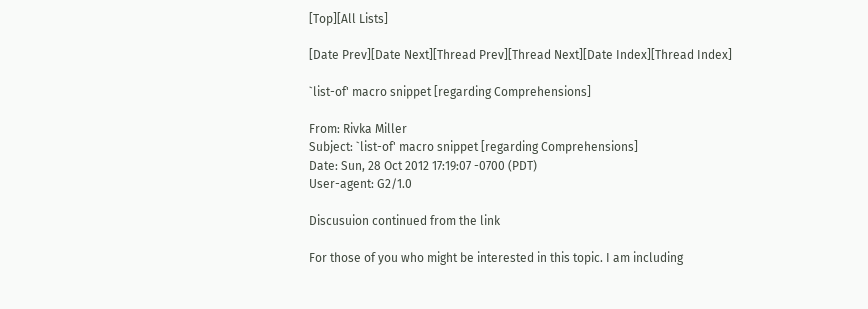[Top][All Lists]

[Date Prev][Date Next][Thread Prev][Thread Next][Date Index][Thread Index]

`list-of' macro snippet [regarding Comprehensions]

From: Rivka Miller
Subject: `list-of' macro snippet [regarding Comprehensions]
Date: Sun, 28 Oct 2012 17:19:07 -0700 (PDT)
User-agent: G2/1.0

Discusuion continued from the link

For those of you who might be interested in this topic. I am including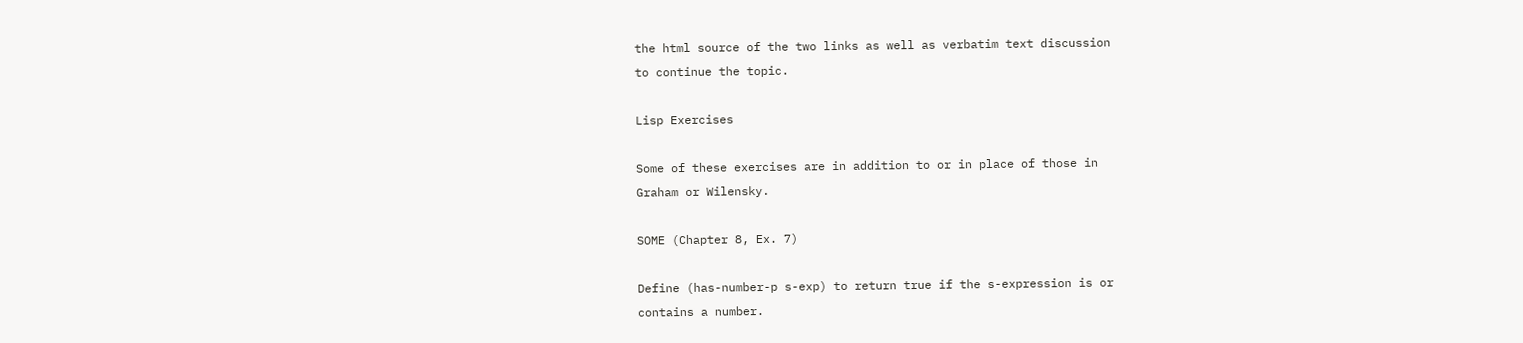the html source of the two links as well as verbatim text discussion
to continue the topic.

Lisp Exercises

Some of these exercises are in addition to or in place of those in
Graham or Wilensky.

SOME (Chapter 8, Ex. 7)

Define (has-number-p s-exp) to return true if the s-expression is or
contains a number.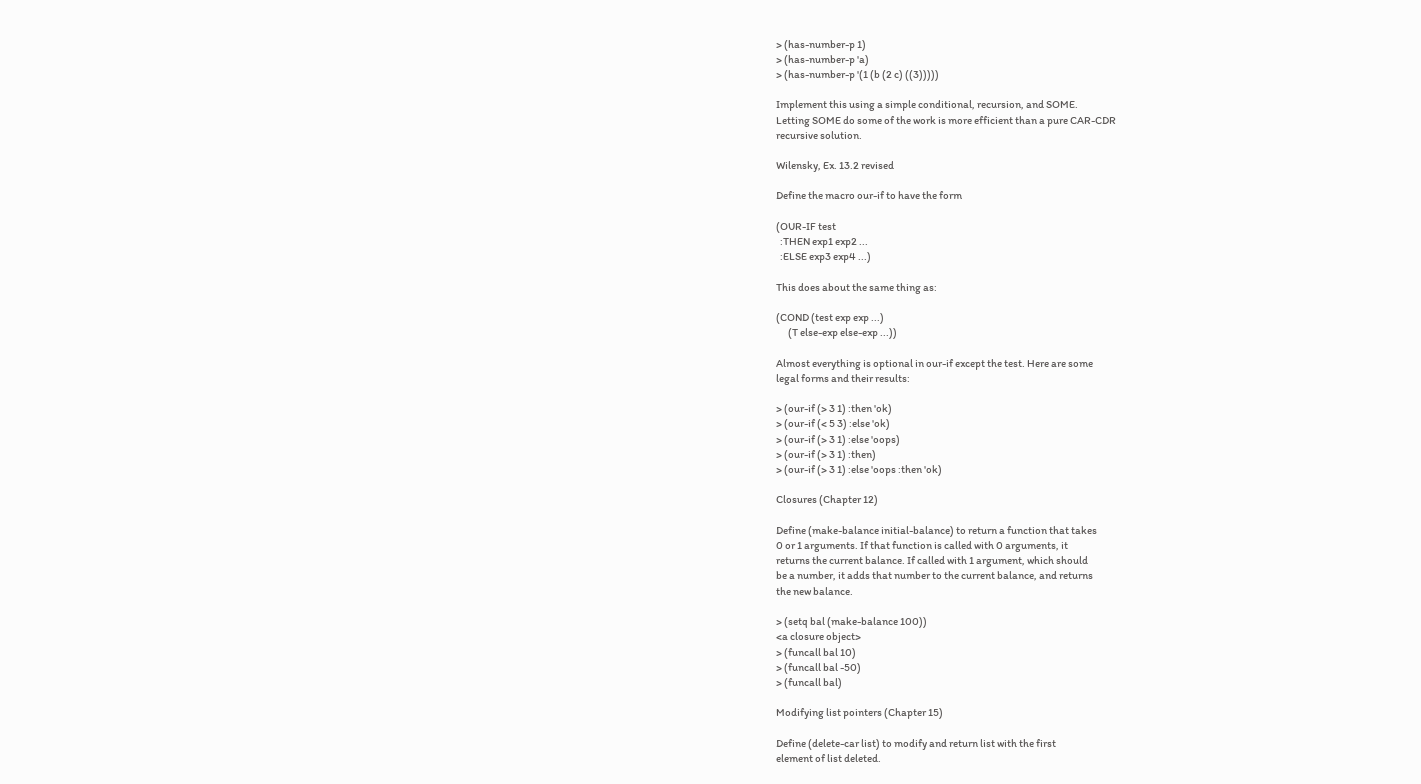> (has-number-p 1)
> (has-number-p 'a)
> (has-number-p '(1 (b (2 c) ((3)))))

Implement this using a simple conditional, recursion, and SOME.
Letting SOME do some of the work is more efficient than a pure CAR-CDR
recursive solution.

Wilensky, Ex. 13.2 revised

Define the macro our-if to have the form

(OUR-IF test
  :THEN exp1 exp2 ...
  :ELSE exp3 exp4 ...)

This does about the same thing as:

(COND (test exp exp ...)
      (T else-exp else-exp ...))

Almost everything is optional in our-if except the test. Here are some
legal forms and their results:

> (our-if (> 3 1) :then 'ok)
> (our-if (< 5 3) :else 'ok)
> (our-if (> 3 1) :else 'oops)
> (our-if (> 3 1) :then)
> (our-if (> 3 1) :else 'oops :then 'ok)

Closures (Chapter 12)

Define (make-balance initial-balance) to return a function that takes
0 or 1 arguments. If that function is called with 0 arguments, it
returns the current balance. If called with 1 argument, which should
be a number, it adds that number to the current balance, and returns
the new balance.

> (setq bal (make-balance 100))
<a closure object>
> (funcall bal 10)
> (funcall bal -50)
> (funcall bal)

Modifying list pointers (Chapter 15)

Define (delete-car list) to modify and return list with the first
element of list deleted.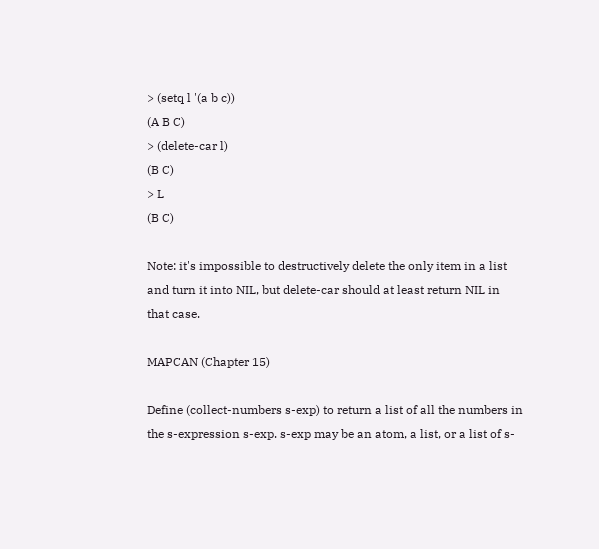> (setq l '(a b c))
(A B C)
> (delete-car l)
(B C)
> L
(B C)

Note: it's impossible to destructively delete the only item in a list
and turn it into NIL, but delete-car should at least return NIL in
that case.

MAPCAN (Chapter 15)

Define (collect-numbers s-exp) to return a list of all the numbers in
the s-expression s-exp. s-exp may be an atom, a list, or a list of s-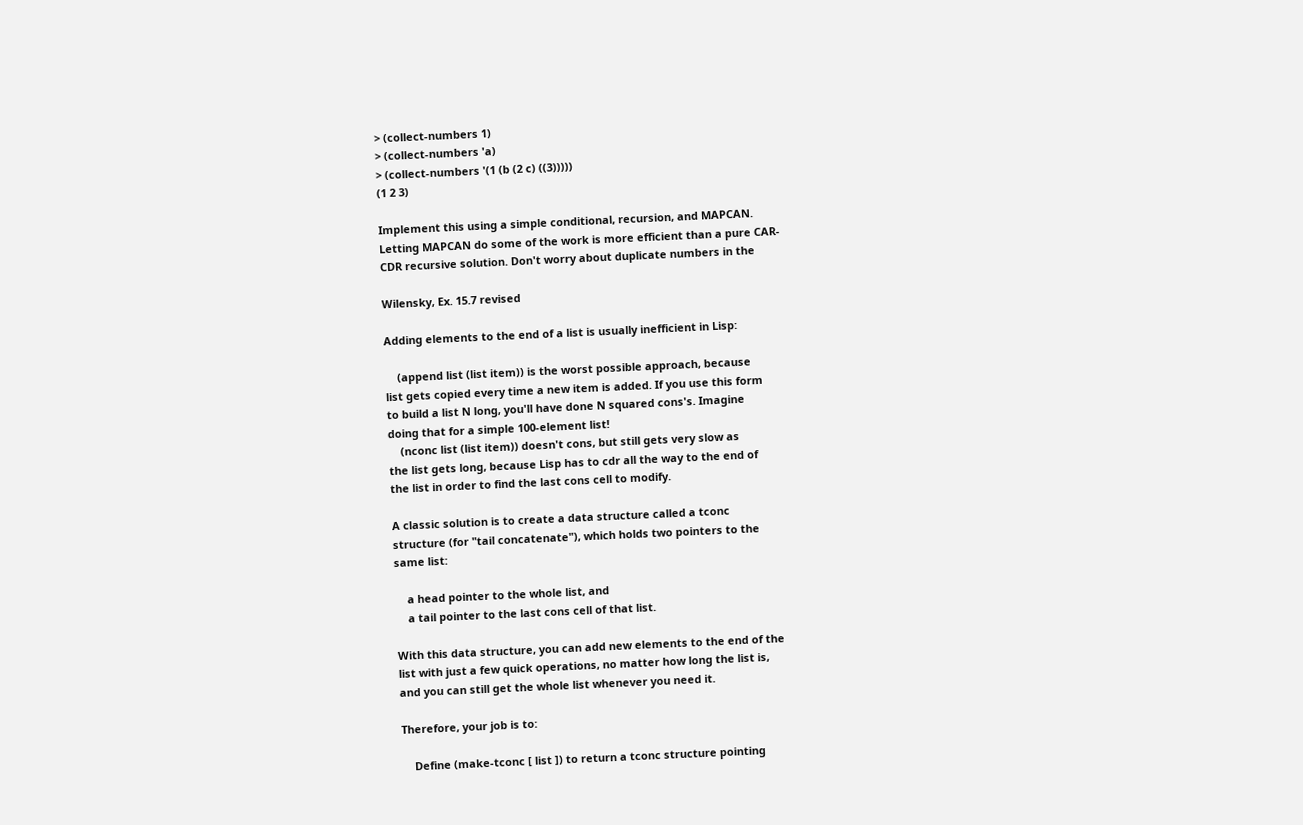> (collect-numbers 1)
> (collect-numbers 'a)
> (collect-numbers '(1 (b (2 c) ((3)))))
(1 2 3)

Implement this using a simple conditional, recursion, and MAPCAN.
Letting MAPCAN do some of the work is more efficient than a pure CAR-
CDR recursive solution. Don't worry about duplicate numbers in the

Wilensky, Ex. 15.7 revised

Adding elements to the end of a list is usually inefficient in Lisp:

    (append list (list item)) is the worst possible approach, because
list gets copied every time a new item is added. If you use this form
to build a list N long, you'll have done N squared cons's. Imagine
doing that for a simple 100-element list!
    (nconc list (list item)) doesn't cons, but still gets very slow as
the list gets long, because Lisp has to cdr all the way to the end of
the list in order to find the last cons cell to modify.

A classic solution is to create a data structure called a tconc
structure (for "tail concatenate"), which holds two pointers to the
same list:

    a head pointer to the whole list, and
    a tail pointer to the last cons cell of that list.

With this data structure, you can add new elements to the end of the
list with just a few quick operations, no matter how long the list is,
and you can still get the whole list whenever you need it.

Therefore, your job is to:

    Define (make-tconc [ list ]) to return a tconc structure pointing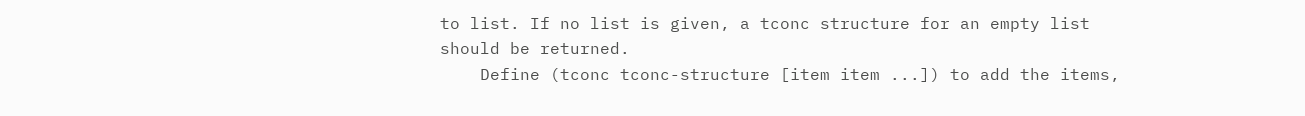to list. If no list is given, a tconc structure for an empty list
should be returned.
    Define (tconc tconc-structure [item item ...]) to add the items,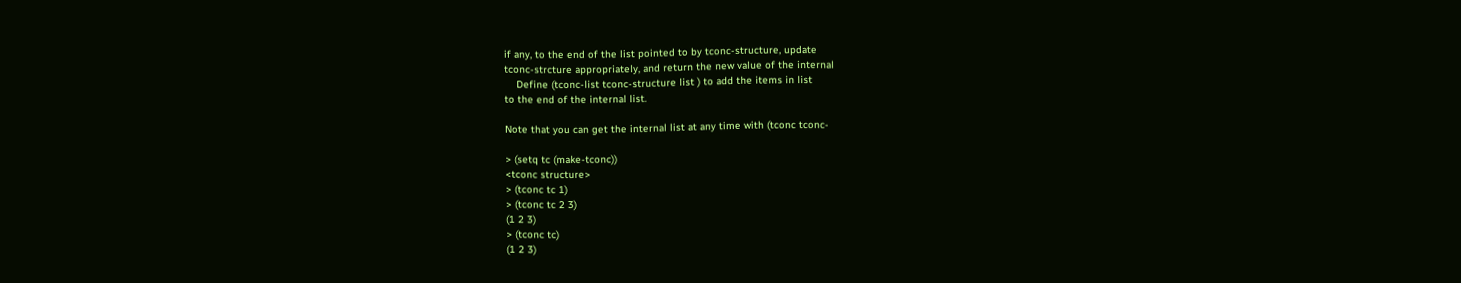if any, to the end of the list pointed to by tconc-structure, update
tconc-strcture appropriately, and return the new value of the internal
    Define (tconc-list tconc-structure list ) to add the items in list
to the end of the internal list.

Note that you can get the internal list at any time with (tconc tconc-

> (setq tc (make-tconc))
<tconc structure>
> (tconc tc 1)
> (tconc tc 2 3)
(1 2 3)
> (tconc tc)
(1 2 3)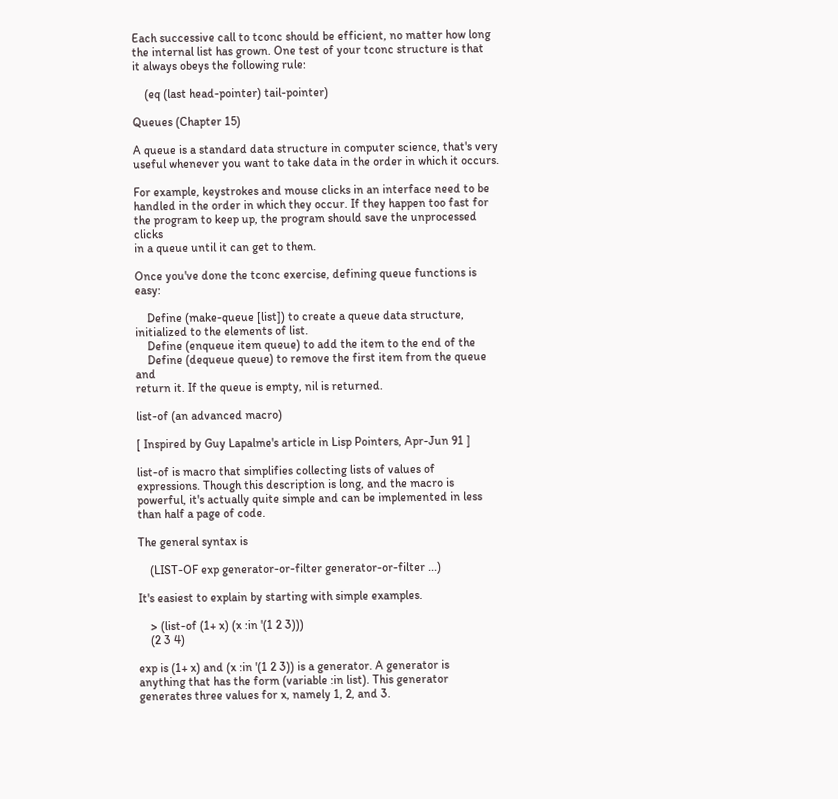Each successive call to tconc should be efficient, no matter how long
the internal list has grown. One test of your tconc structure is that
it always obeys the following rule:

    (eq (last head-pointer) tail-pointer)

Queues (Chapter 15)

A queue is a standard data structure in computer science, that's very
useful whenever you want to take data in the order in which it occurs.

For example, keystrokes and mouse clicks in an interface need to be
handled in the order in which they occur. If they happen too fast for
the program to keep up, the program should save the unprocessed clicks
in a queue until it can get to them.

Once you've done the tconc exercise, defining queue functions is easy:

    Define (make-queue [list]) to create a queue data structure,
initialized to the elements of list.
    Define (enqueue item queue) to add the item to the end of the
    Define (dequeue queue) to remove the first item from the queue and
return it. If the queue is empty, nil is returned.

list-of (an advanced macro)

[ Inspired by Guy Lapalme's article in Lisp Pointers, Apr-Jun 91 ]

list-of is macro that simplifies collecting lists of values of
expressions. Though this description is long, and the macro is
powerful, it's actually quite simple and can be implemented in less
than half a page of code.

The general syntax is

    (LIST-OF exp generator-or-filter generator-or-filter ...)

It's easiest to explain by starting with simple examples.

    > (list-of (1+ x) (x :in '(1 2 3)))
    (2 3 4)

exp is (1+ x) and (x :in '(1 2 3)) is a generator. A generator is
anything that has the form (variable :in list). This generator
generates three values for x, namely 1, 2, and 3.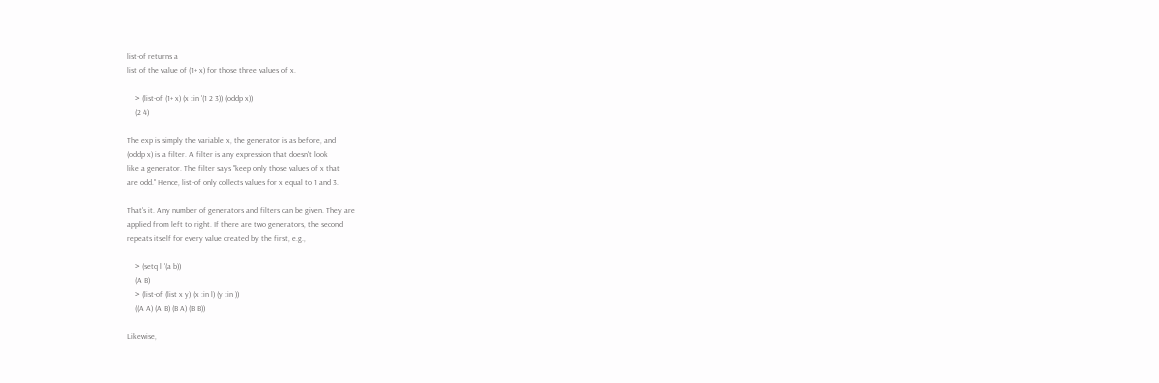list-of returns a
list of the value of (1+ x) for those three values of x.

    > (list-of (1+ x) (x :in '(1 2 3)) (oddp x))
    (2 4)

The exp is simply the variable x, the generator is as before, and
(oddp x) is a filter. A filter is any expression that doesn't look
like a generator. The filter says "keep only those values of x that
are odd." Hence, list-of only collects values for x equal to 1 and 3.

That's it. Any number of generators and filters can be given. They are
applied from left to right. If there are two generators, the second
repeats itself for every value created by the first, e.g.,

    > (setq l '(a b))
    (A B)
    > (list-of (list x y) (x :in l) (y :in ))
    ((A A) (A B) (B A) (B B))

Likewise,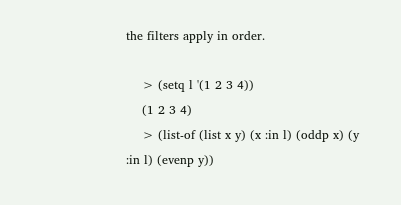the filters apply in order.

    > (setq l '(1 2 3 4))
    (1 2 3 4)
    > (list-of (list x y) (x :in l) (oddp x) (y :in l) (evenp y))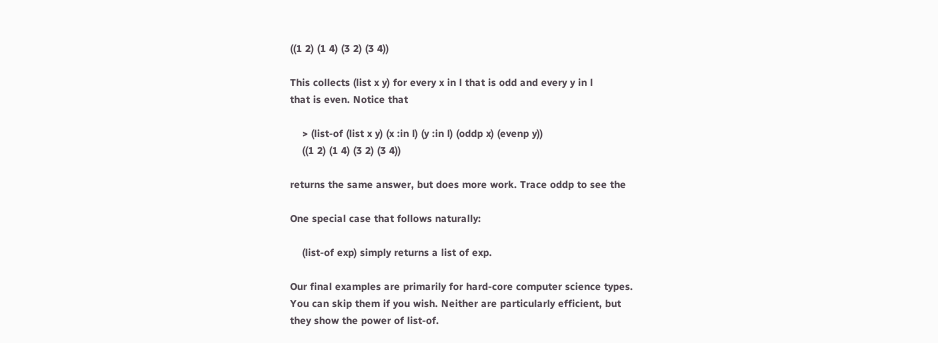((1 2) (1 4) (3 2) (3 4))

This collects (list x y) for every x in l that is odd and every y in l
that is even. Notice that

    > (list-of (list x y) (x :in l) (y :in l) (oddp x) (evenp y))
    ((1 2) (1 4) (3 2) (3 4))

returns the same answer, but does more work. Trace oddp to see the

One special case that follows naturally:

    (list-of exp) simply returns a list of exp.

Our final examples are primarily for hard-core computer science types.
You can skip them if you wish. Neither are particularly efficient, but
they show the power of list-of.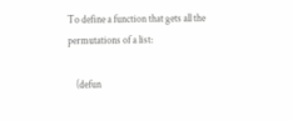To define a function that gets all the permutations of a list:

    (defun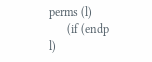perms (l)
      (if (endp l)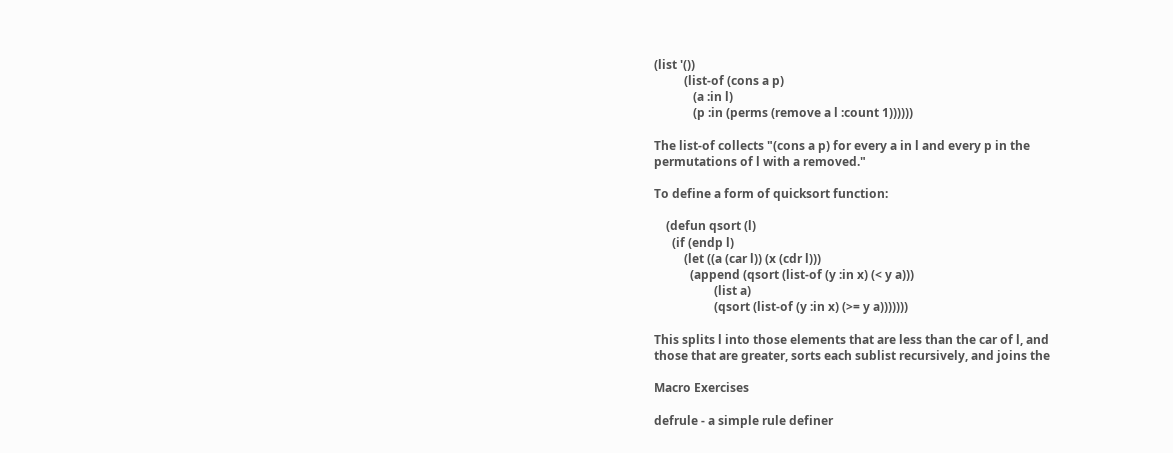(list '())
          (list-of (cons a p)
             (a :in l)
             (p :in (perms (remove a l :count 1))))))

The list-of collects "(cons a p) for every a in l and every p in the
permutations of l with a removed."

To define a form of quicksort function:

    (defun qsort (l)
      (if (endp l)
          (let ((a (car l)) (x (cdr l)))
            (append (qsort (list-of (y :in x) (< y a)))
                    (list a)
                    (qsort (list-of (y :in x) (>= y a)))))))

This splits l into those elements that are less than the car of l, and
those that are greater, sorts each sublist recursively, and joins the

Macro Exercises

defrule - a simple rule definer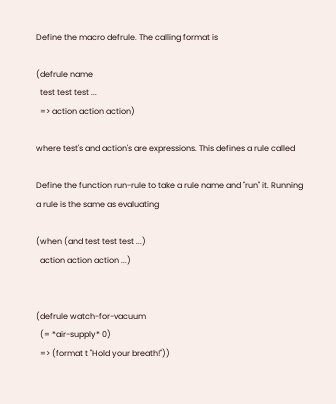Define the macro defrule. The calling format is

(defrule name
  test test test ...
  => action action action)

where test's and action's are expressions. This defines a rule called

Define the function run-rule to take a rule name and "run" it. Running
a rule is the same as evaluating

(when (and test test test ...)
  action action action ...)


(defrule watch-for-vacuum
  (= *air-supply* 0)
  => (format t "Hold your breath!"))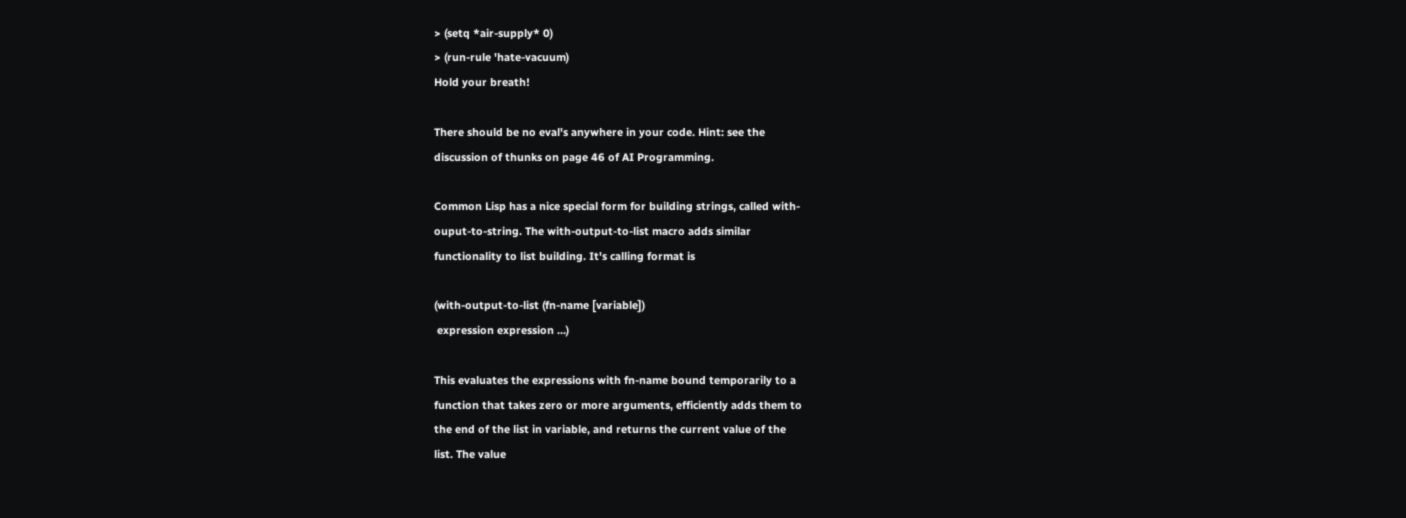> (setq *air-supply* 0)
> (run-rule 'hate-vacuum)
Hold your breath!

There should be no eval's anywhere in your code. Hint: see the
discussion of thunks on page 46 of AI Programming.

Common Lisp has a nice special form for building strings, called with-
ouput-to-string. The with-output-to-list macro adds similar
functionality to list building. It's calling format is

(with-output-to-list (fn-name [variable])
 expression expression ...)

This evaluates the expressions with fn-name bound temporarily to a
function that takes zero or more arguments, efficiently adds them to
the end of the list in variable, and returns the current value of the
list. The value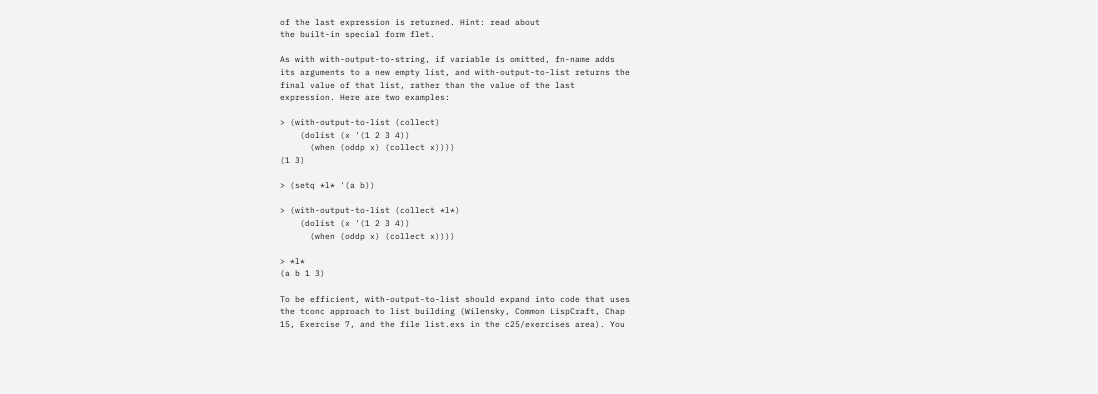of the last expression is returned. Hint: read about
the built-in special form flet.

As with with-output-to-string, if variable is omitted, fn-name adds
its arguments to a new empty list, and with-output-to-list returns the
final value of that list, rather than the value of the last
expression. Here are two examples:

> (with-output-to-list (collect)
    (dolist (x '(1 2 3 4))
      (when (oddp x) (collect x))))
(1 3)

> (setq *l* '(a b))

> (with-output-to-list (collect *l*)
    (dolist (x '(1 2 3 4))
      (when (oddp x) (collect x))))

> *l*
(a b 1 3)

To be efficient, with-output-to-list should expand into code that uses
the tconc approach to list building (Wilensky, Common LispCraft, Chap
15, Exercise 7, and the file list.exs in the c25/exercises area). You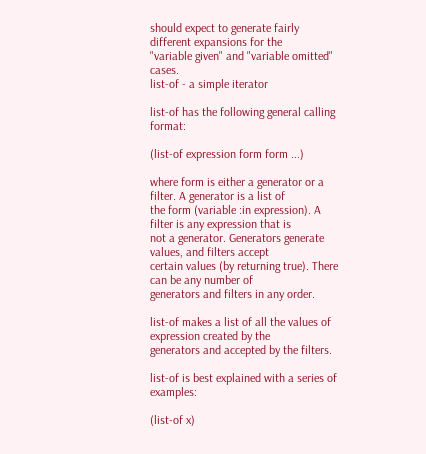should expect to generate fairly different expansions for the
"variable given" and "variable omitted" cases.
list-of - a simple iterator

list-of has the following general calling format:

(list-of expression form form ...)

where form is either a generator or a filter. A generator is a list of
the form (variable :in expression). A filter is any expression that is
not a generator. Generators generate values, and filters accept
certain values (by returning true). There can be any number of
generators and filters in any order.

list-of makes a list of all the values of expression created by the
generators and accepted by the filters.

list-of is best explained with a series of examples:

(list-of x)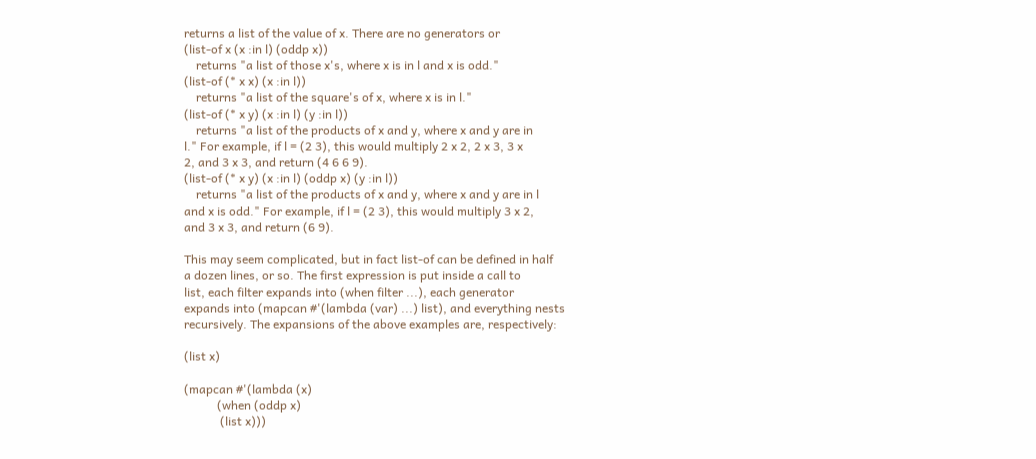returns a list of the value of x. There are no generators or
(list-of x (x :in l) (oddp x))
    returns "a list of those x's, where x is in l and x is odd."
(list-of (* x x) (x :in l))
    returns "a list of the square's of x, where x is in l."
(list-of (* x y) (x :in l) (y :in l))
    returns "a list of the products of x and y, where x and y are in
l." For example, if l = (2 3), this would multiply 2 x 2, 2 x 3, 3 x
2, and 3 x 3, and return (4 6 6 9).
(list-of (* x y) (x :in l) (oddp x) (y :in l))
    returns "a list of the products of x and y, where x and y are in l
and x is odd." For example, if l = (2 3), this would multiply 3 x 2,
and 3 x 3, and return (6 9).

This may seem complicated, but in fact list-of can be defined in half
a dozen lines, or so. The first expression is put inside a call to
list, each filter expands into (when filter ...), each generator
expands into (mapcan #'(lambda (var) ...) list), and everything nests
recursively. The expansions of the above examples are, respectively:

(list x)

(mapcan #'(lambda (x)
           (when (oddp x)
            (list x)))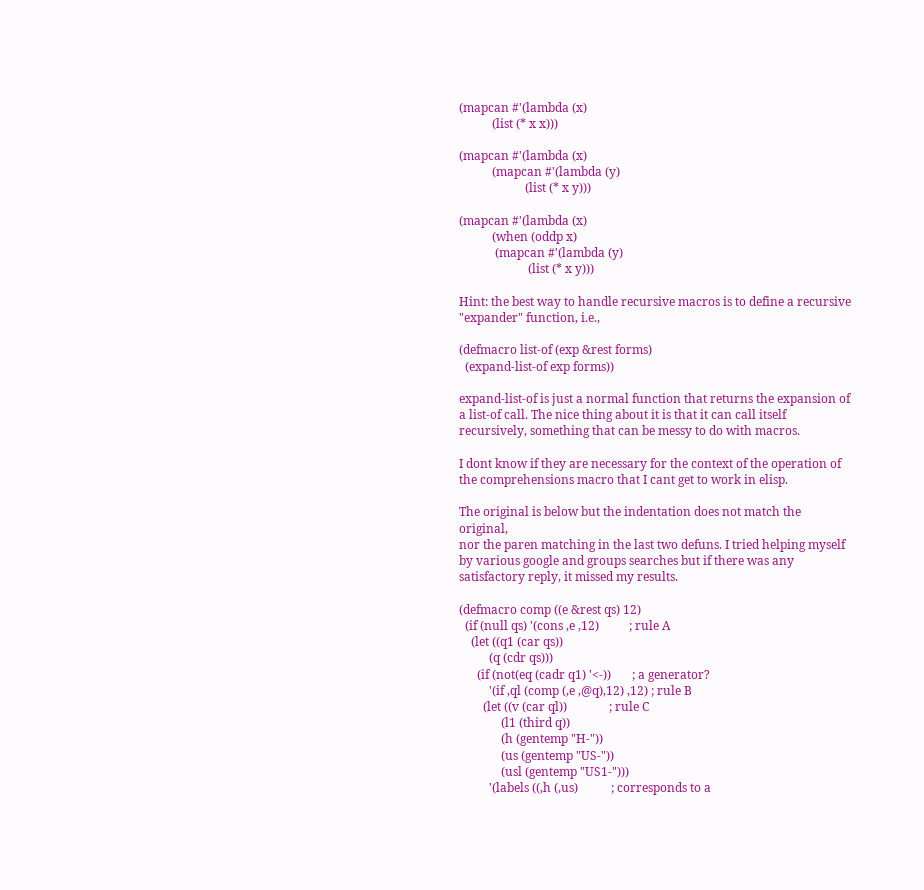(mapcan #'(lambda (x)
           (list (* x x)))

(mapcan #'(lambda (x)
           (mapcan #'(lambda (y)
                      (list (* x y)))

(mapcan #'(lambda (x)
           (when (oddp x)
            (mapcan #'(lambda (y)
                       (list (* x y)))

Hint: the best way to handle recursive macros is to define a recursive
"expander" function, i.e.,

(defmacro list-of (exp &rest forms)
  (expand-list-of exp forms))

expand-list-of is just a normal function that returns the expansion of
a list-of call. The nice thing about it is that it can call itself
recursively, something that can be messy to do with macros.

I dont know if they are necessary for the context of the operation of
the comprehensions macro that I cant get to work in elisp.

The original is below but the indentation does not match the original,
nor the paren matching in the last two defuns. I tried helping myself
by various google and groups searches but if there was any
satisfactory reply, it missed my results.

(defmacro comp ((e &rest qs) 12)
  (if (null qs) '(cons ,e ,12)          ; rule A
    (let ((q1 (car qs))
          (q (cdr qs)))
      (if (not(eq (cadr q1) '<-))       ; a generator?
          '(if ,ql (comp (,e ,@q),12) ,12) ; rule B
        (let ((v (car ql))              ; rule C
              (l1 (third q))
              (h (gentemp "H-"))
              (us (gentemp "US-"))
              (usl (gentemp "US1-")))
          '(labels ((,h (,us)           ; corresponds to a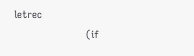letrec
                        (if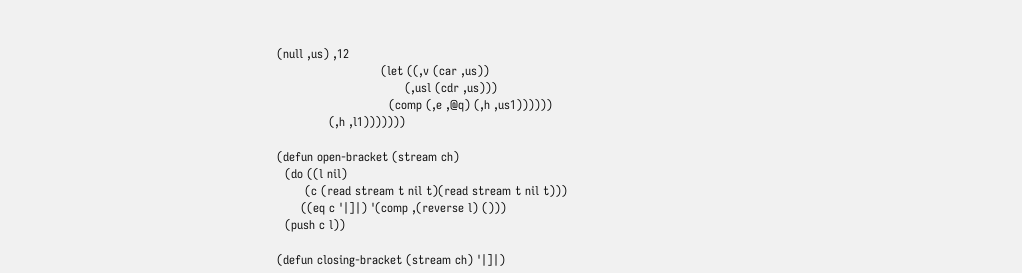(null ,us) ,12
                          (let ((,v (car ,us))
                                (,usl (cdr ,us)))
                            (comp (,e ,@q) (,h ,us1))))))
             (,h ,l1)))))))

(defun open-bracket (stream ch)
  (do ((l nil)
       (c (read stream t nil t)(read stream t nil t)))
      ((eq c '|]|) '(comp ,(reverse l) ()))
  (push c l))

(defun closing-bracket (stream ch) '|]|)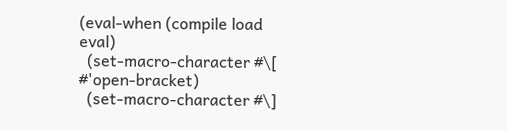(eval-when (compile load eval)
  (set-macro-character #\[ #'open-bracket)
  (set-macro-character #\]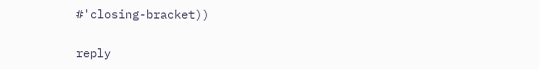#'closing-bracket))


reply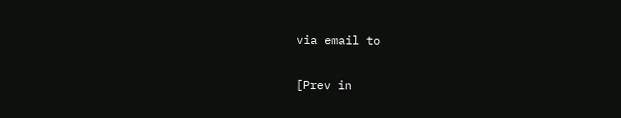via email to

[Prev in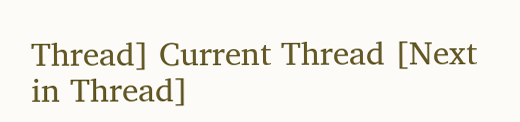Thread] Current Thread [Next in Thread]